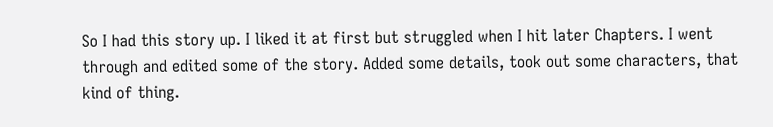So I had this story up. I liked it at first but struggled when I hit later Chapters. I went through and edited some of the story. Added some details, took out some characters, that kind of thing.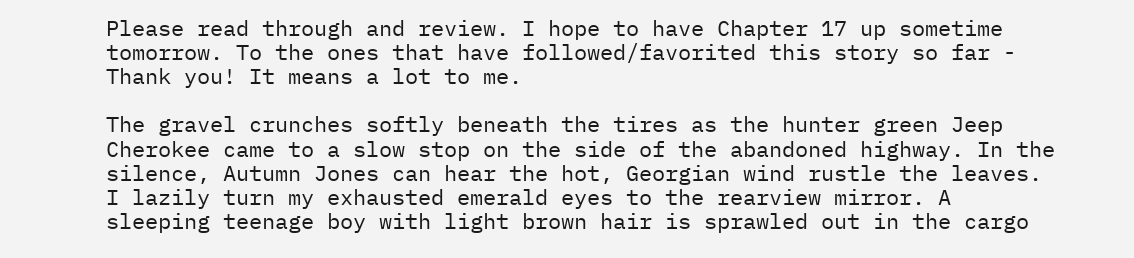Please read through and review. I hope to have Chapter 17 up sometime tomorrow. To the ones that have followed/favorited this story so far - Thank you! It means a lot to me.

The gravel crunches softly beneath the tires as the hunter green Jeep Cherokee came to a slow stop on the side of the abandoned highway. In the silence, Autumn Jones can hear the hot, Georgian wind rustle the leaves. I lazily turn my exhausted emerald eyes to the rearview mirror. A sleeping teenage boy with light brown hair is sprawled out in the cargo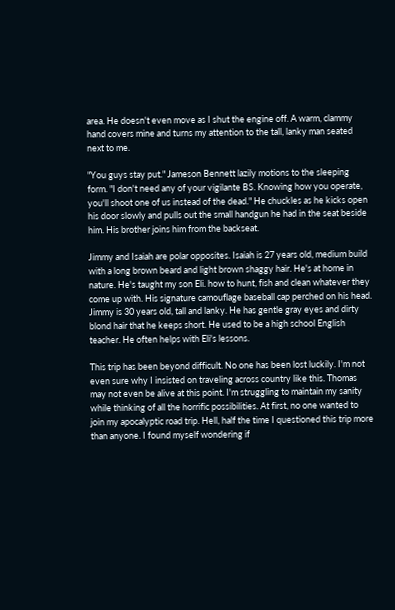area. He doesn't even move as I shut the engine off. A warm, clammy hand covers mine and turns my attention to the tall, lanky man seated next to me.

"You guys stay put." Jameson Bennett lazily motions to the sleeping form. "I don't need any of your vigilante BS. Knowing how you operate, you'll shoot one of us instead of the dead." He chuckles as he kicks open his door slowly and pulls out the small handgun he had in the seat beside him. His brother joins him from the backseat.

Jimmy and Isaiah are polar opposites. Isaiah is 27 years old, medium build with a long brown beard and light brown shaggy hair. He's at home in nature. He's taught my son Eli. how to hunt, fish and clean whatever they come up with. His signature camouflage baseball cap perched on his head. Jimmy is 30 years old, tall and lanky. He has gentle gray eyes and dirty blond hair that he keeps short. He used to be a high school English teacher. He often helps with Eli's lessons.

This trip has been beyond difficult. No one has been lost luckily. I'm not even sure why I insisted on traveling across country like this. Thomas may not even be alive at this point. I'm struggling to maintain my sanity while thinking of all the horrific possibilities. At first, no one wanted to join my apocalyptic road trip. Hell, half the time I questioned this trip more than anyone. I found myself wondering if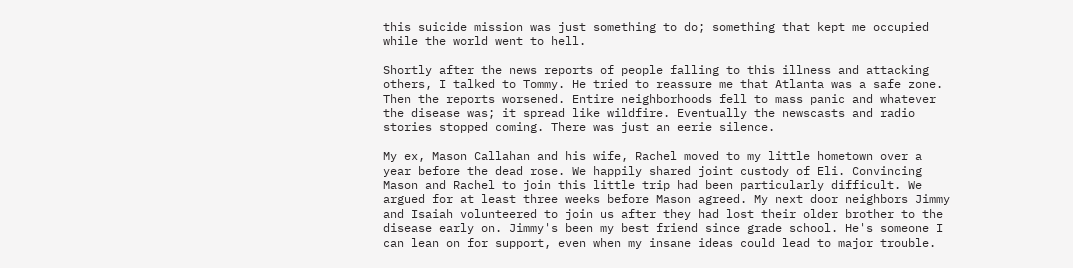this suicide mission was just something to do; something that kept me occupied while the world went to hell.

Shortly after the news reports of people falling to this illness and attacking others, I talked to Tommy. He tried to reassure me that Atlanta was a safe zone. Then the reports worsened. Entire neighborhoods fell to mass panic and whatever the disease was; it spread like wildfire. Eventually the newscasts and radio stories stopped coming. There was just an eerie silence.

My ex, Mason Callahan and his wife, Rachel moved to my little hometown over a year before the dead rose. We happily shared joint custody of Eli. Convincing Mason and Rachel to join this little trip had been particularly difficult. We argued for at least three weeks before Mason agreed. My next door neighbors Jimmy and Isaiah volunteered to join us after they had lost their older brother to the disease early on. Jimmy's been my best friend since grade school. He's someone I can lean on for support, even when my insane ideas could lead to major trouble.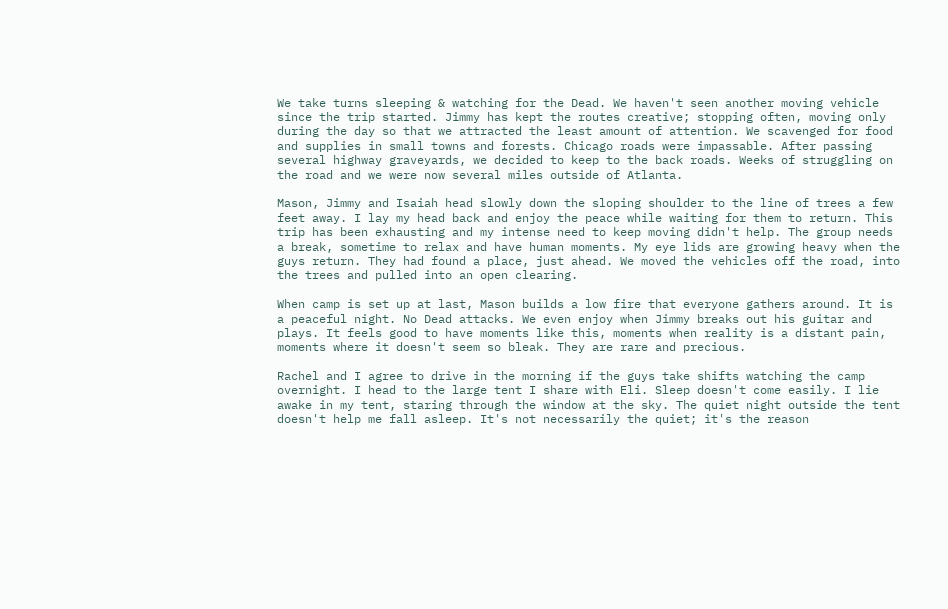We take turns sleeping & watching for the Dead. We haven't seen another moving vehicle since the trip started. Jimmy has kept the routes creative; stopping often, moving only during the day so that we attracted the least amount of attention. We scavenged for food and supplies in small towns and forests. Chicago roads were impassable. After passing several highway graveyards, we decided to keep to the back roads. Weeks of struggling on the road and we were now several miles outside of Atlanta.

Mason, Jimmy and Isaiah head slowly down the sloping shoulder to the line of trees a few feet away. I lay my head back and enjoy the peace while waiting for them to return. This trip has been exhausting and my intense need to keep moving didn't help. The group needs a break, sometime to relax and have human moments. My eye lids are growing heavy when the guys return. They had found a place, just ahead. We moved the vehicles off the road, into the trees and pulled into an open clearing.

When camp is set up at last, Mason builds a low fire that everyone gathers around. It is a peaceful night. No Dead attacks. We even enjoy when Jimmy breaks out his guitar and plays. It feels good to have moments like this, moments when reality is a distant pain, moments where it doesn't seem so bleak. They are rare and precious.

Rachel and I agree to drive in the morning if the guys take shifts watching the camp overnight. I head to the large tent I share with Eli. Sleep doesn't come easily. I lie awake in my tent, staring through the window at the sky. The quiet night outside the tent doesn't help me fall asleep. It's not necessarily the quiet; it's the reason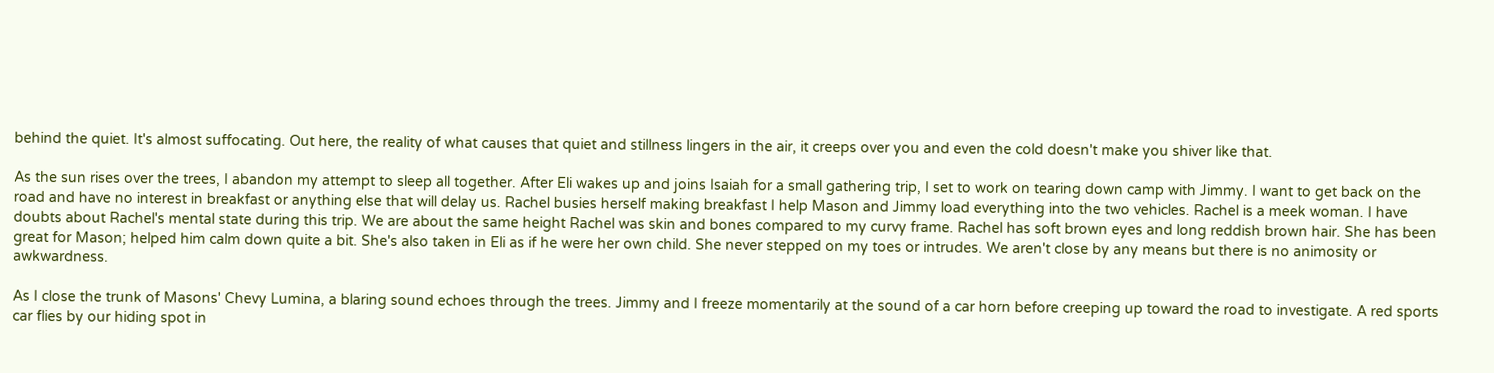behind the quiet. It's almost suffocating. Out here, the reality of what causes that quiet and stillness lingers in the air, it creeps over you and even the cold doesn't make you shiver like that.

As the sun rises over the trees, I abandon my attempt to sleep all together. After Eli wakes up and joins Isaiah for a small gathering trip, I set to work on tearing down camp with Jimmy. I want to get back on the road and have no interest in breakfast or anything else that will delay us. Rachel busies herself making breakfast I help Mason and Jimmy load everything into the two vehicles. Rachel is a meek woman. I have doubts about Rachel's mental state during this trip. We are about the same height Rachel was skin and bones compared to my curvy frame. Rachel has soft brown eyes and long reddish brown hair. She has been great for Mason; helped him calm down quite a bit. She's also taken in Eli as if he were her own child. She never stepped on my toes or intrudes. We aren't close by any means but there is no animosity or awkwardness.

As I close the trunk of Masons' Chevy Lumina, a blaring sound echoes through the trees. Jimmy and I freeze momentarily at the sound of a car horn before creeping up toward the road to investigate. A red sports car flies by our hiding spot in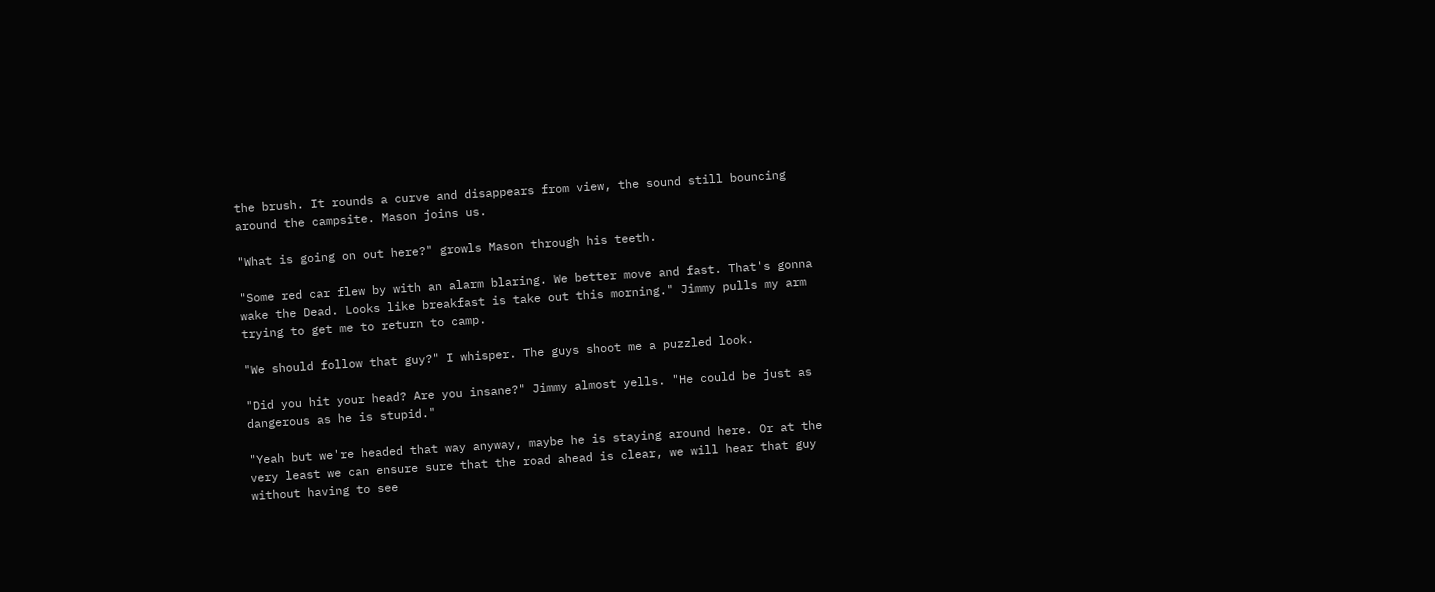the brush. It rounds a curve and disappears from view, the sound still bouncing around the campsite. Mason joins us.

"What is going on out here?" growls Mason through his teeth.

"Some red car flew by with an alarm blaring. We better move and fast. That's gonna wake the Dead. Looks like breakfast is take out this morning." Jimmy pulls my arm trying to get me to return to camp.

"We should follow that guy?" I whisper. The guys shoot me a puzzled look.

"Did you hit your head? Are you insane?" Jimmy almost yells. "He could be just as dangerous as he is stupid."

"Yeah but we're headed that way anyway, maybe he is staying around here. Or at the very least we can ensure sure that the road ahead is clear, we will hear that guy without having to see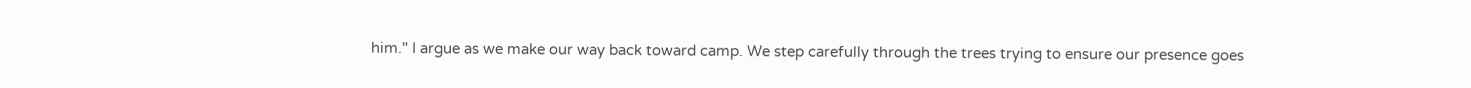him." I argue as we make our way back toward camp. We step carefully through the trees trying to ensure our presence goes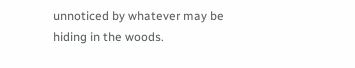unnoticed by whatever may be hiding in the woods.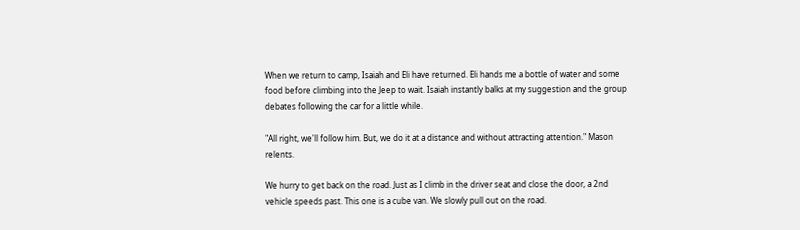When we return to camp, Isaiah and Eli have returned. Eli hands me a bottle of water and some food before climbing into the Jeep to wait. Isaiah instantly balks at my suggestion and the group debates following the car for a little while.

"All right, we'll follow him. But, we do it at a distance and without attracting attention." Mason relents.

We hurry to get back on the road. Just as I climb in the driver seat and close the door, a 2nd vehicle speeds past. This one is a cube van. We slowly pull out on the road.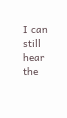I can still hear the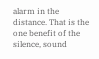alarm in the distance. That is the one benefit of the silence, sound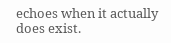echoes when it actually does exist.